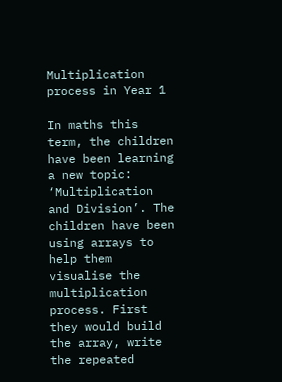Multiplication process in Year 1

In maths this term, the children have been learning a new topic: ‘Multiplication and Division’. The children have been using arrays to help them visualise the multiplication process. First they would build the array, write the repeated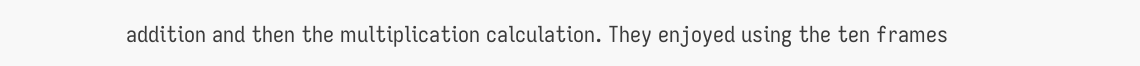addition and then the multiplication calculation. They enjoyed using the ten frames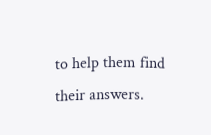to help them find their answers.